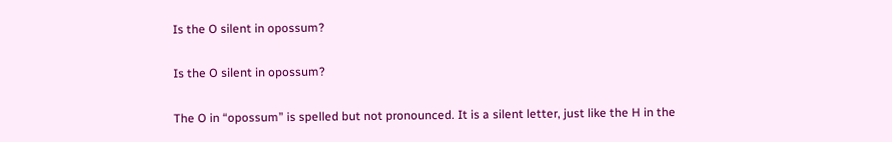Is the O silent in opossum?

Is the O silent in opossum?

The O in “opossum” is spelled but not pronounced. It is a silent letter, just like the H in the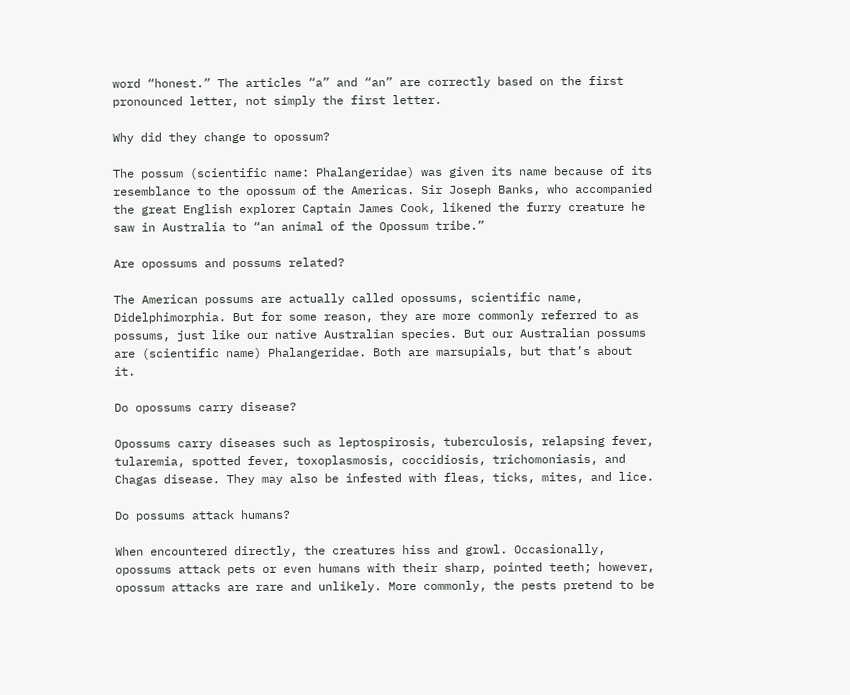word “honest.” The articles “a” and “an” are correctly based on the first pronounced letter, not simply the first letter.

Why did they change to opossum?

The possum (scientific name: Phalangeridae) was given its name because of its resemblance to the opossum of the Americas. Sir Joseph Banks, who accompanied the great English explorer Captain James Cook, likened the furry creature he saw in Australia to “an animal of the Opossum tribe.”

Are opossums and possums related?

The American possums are actually called opossums, scientific name, Didelphimorphia. But for some reason, they are more commonly referred to as possums, just like our native Australian species. But our Australian possums are (scientific name) Phalangeridae. Both are marsupials, but that’s about it.

Do opossums carry disease?

Opossums carry diseases such as leptospirosis, tuberculosis, relapsing fever, tularemia, spotted fever, toxoplasmosis, coccidiosis, trichomoniasis, and Chagas disease. They may also be infested with fleas, ticks, mites, and lice.

Do possums attack humans?

When encountered directly, the creatures hiss and growl. Occasionally, opossums attack pets or even humans with their sharp, pointed teeth; however, opossum attacks are rare and unlikely. More commonly, the pests pretend to be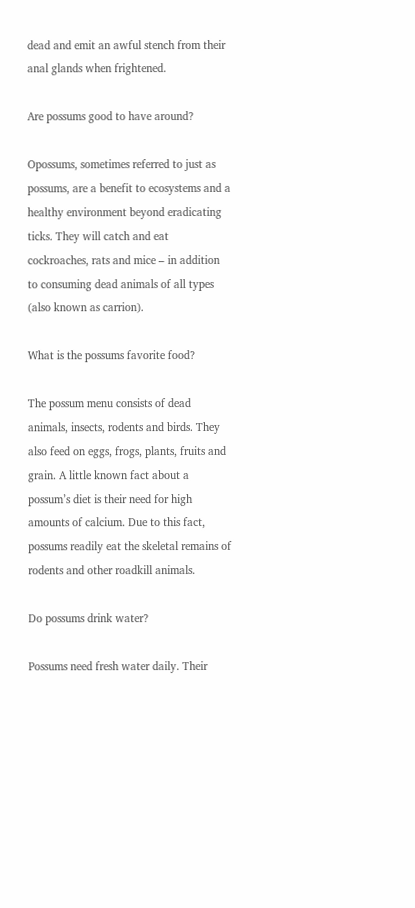dead and emit an awful stench from their anal glands when frightened.

Are possums good to have around?

Opossums, sometimes referred to just as possums, are a benefit to ecosystems and a healthy environment beyond eradicating ticks. They will catch and eat cockroaches, rats and mice – in addition to consuming dead animals of all types (also known as carrion).

What is the possums favorite food?

The possum menu consists of dead animals, insects, rodents and birds. They also feed on eggs, frogs, plants, fruits and grain. A little known fact about a possum’s diet is their need for high amounts of calcium. Due to this fact, possums readily eat the skeletal remains of rodents and other roadkill animals.

Do possums drink water?

Possums need fresh water daily. Their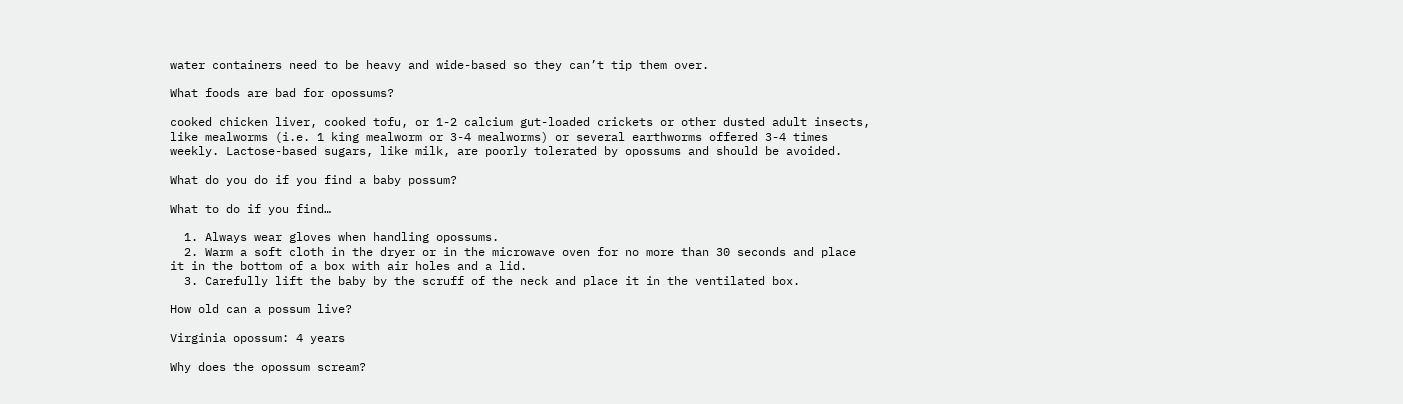water containers need to be heavy and wide-based so they can’t tip them over.

What foods are bad for opossums?

cooked chicken liver, cooked tofu, or 1-2 calcium gut-loaded crickets or other dusted adult insects, like mealworms (i.e. 1 king mealworm or 3-4 mealworms) or several earthworms offered 3-4 times weekly. Lactose-based sugars, like milk, are poorly tolerated by opossums and should be avoided.

What do you do if you find a baby possum?

What to do if you find…

  1. Always wear gloves when handling opossums.
  2. Warm a soft cloth in the dryer or in the microwave oven for no more than 30 seconds and place it in the bottom of a box with air holes and a lid.
  3. Carefully lift the baby by the scruff of the neck and place it in the ventilated box.

How old can a possum live?

Virginia opossum: 4 years

Why does the opossum scream?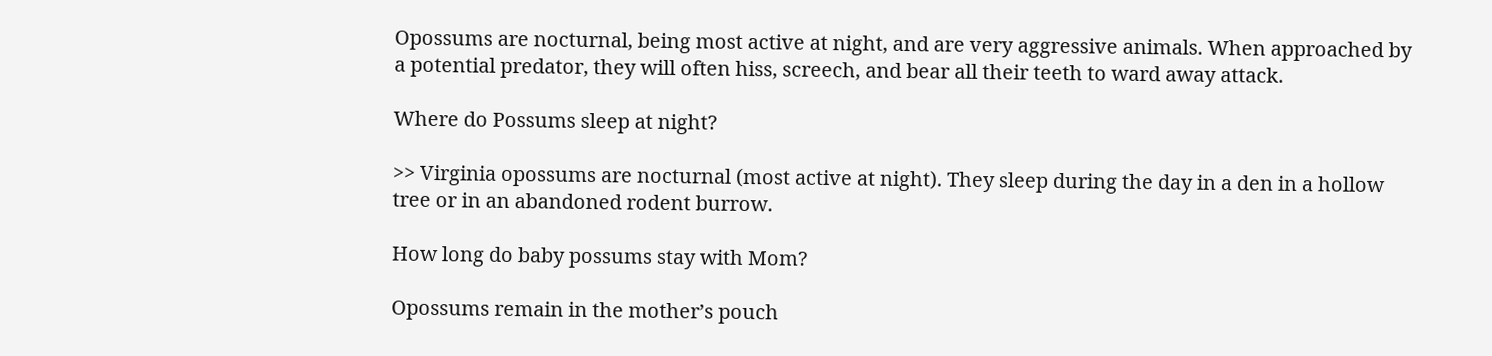Opossums are nocturnal, being most active at night, and are very aggressive animals. When approached by a potential predator, they will often hiss, screech, and bear all their teeth to ward away attack.

Where do Possums sleep at night?

>> Virginia opossums are nocturnal (most active at night). They sleep during the day in a den in a hollow tree or in an abandoned rodent burrow.

How long do baby possums stay with Mom?

Opossums remain in the mother’s pouch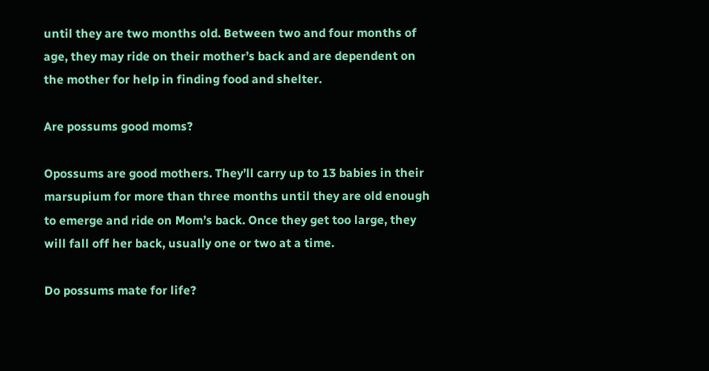until they are two months old. Between two and four months of age, they may ride on their mother’s back and are dependent on the mother for help in finding food and shelter.

Are possums good moms?

Opossums are good mothers. They’ll carry up to 13 babies in their marsupium for more than three months until they are old enough to emerge and ride on Mom’s back. Once they get too large, they will fall off her back, usually one or two at a time.

Do possums mate for life?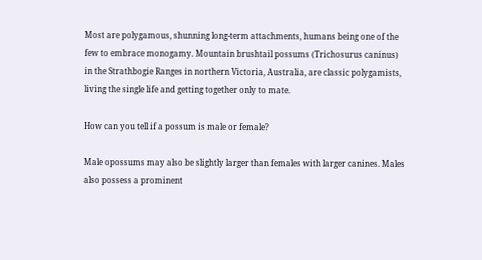Most are polygamous, shunning long-term attachments, humans being one of the few to embrace monogamy. Mountain brushtail possums (Trichosurus caninus) in the Strathbogie Ranges in northern Victoria, Australia, are classic polygamists, living the single life and getting together only to mate.

How can you tell if a possum is male or female?

Male opossums may also be slightly larger than females with larger canines. Males also possess a prominent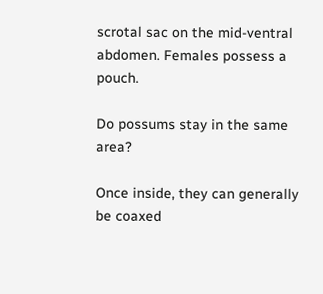scrotal sac on the mid-ventral abdomen. Females possess a pouch.

Do possums stay in the same area?

Once inside, they can generally be coaxed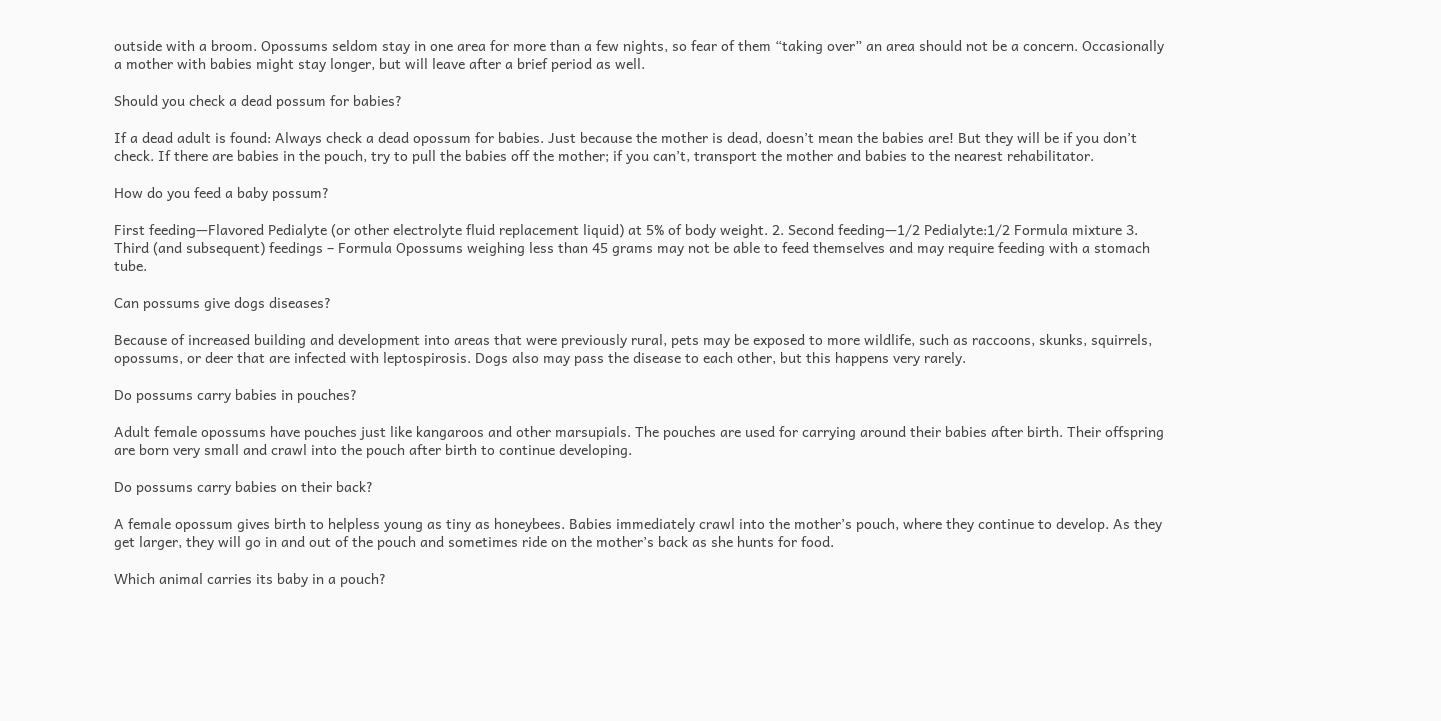outside with a broom. Opossums seldom stay in one area for more than a few nights, so fear of them “taking over” an area should not be a concern. Occasionally a mother with babies might stay longer, but will leave after a brief period as well.

Should you check a dead possum for babies?

If a dead adult is found: Always check a dead opossum for babies. Just because the mother is dead, doesn’t mean the babies are! But they will be if you don’t check. If there are babies in the pouch, try to pull the babies off the mother; if you can’t, transport the mother and babies to the nearest rehabilitator.

How do you feed a baby possum?

First feeding—Flavored Pedialyte (or other electrolyte fluid replacement liquid) at 5% of body weight. 2. Second feeding—1/2 Pedialyte:1/2 Formula mixture 3. Third (and subsequent) feedings – Formula Opossums weighing less than 45 grams may not be able to feed themselves and may require feeding with a stomach tube.

Can possums give dogs diseases?

Because of increased building and development into areas that were previously rural, pets may be exposed to more wildlife, such as raccoons, skunks, squirrels, opossums, or deer that are infected with leptospirosis. Dogs also may pass the disease to each other, but this happens very rarely.

Do possums carry babies in pouches?

Adult female opossums have pouches just like kangaroos and other marsupials. The pouches are used for carrying around their babies after birth. Their offspring are born very small and crawl into the pouch after birth to continue developing.

Do possums carry babies on their back?

A female opossum gives birth to helpless young as tiny as honeybees. Babies immediately crawl into the mother’s pouch, where they continue to develop. As they get larger, they will go in and out of the pouch and sometimes ride on the mother’s back as she hunts for food.

Which animal carries its baby in a pouch?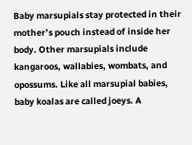Baby marsupials stay protected in their mother’s pouch instead of inside her body. Other marsupials include kangaroos, wallabies, wombats, and opossums. Like all marsupial babies, baby koalas are called joeys. A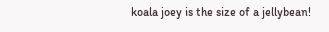koala joey is the size of a jellybean!